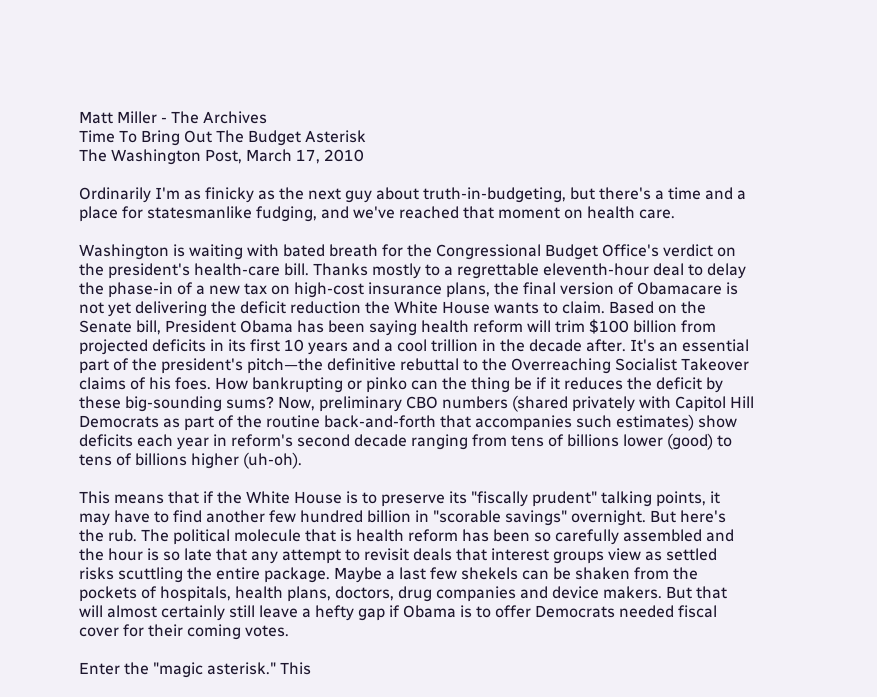Matt Miller - The Archives
Time To Bring Out The Budget Asterisk
The Washington Post, March 17, 2010

Ordinarily I'm as finicky as the next guy about truth-in-budgeting, but there's a time and a place for statesmanlike fudging, and we've reached that moment on health care.

Washington is waiting with bated breath for the Congressional Budget Office's verdict on the president's health-care bill. Thanks mostly to a regrettable eleventh-hour deal to delay the phase-in of a new tax on high-cost insurance plans, the final version of Obamacare is not yet delivering the deficit reduction the White House wants to claim. Based on the Senate bill, President Obama has been saying health reform will trim $100 billion from projected deficits in its first 10 years and a cool trillion in the decade after. It's an essential part of the president's pitch—the definitive rebuttal to the Overreaching Socialist Takeover claims of his foes. How bankrupting or pinko can the thing be if it reduces the deficit by these big-sounding sums? Now, preliminary CBO numbers (shared privately with Capitol Hill Democrats as part of the routine back-and-forth that accompanies such estimates) show deficits each year in reform's second decade ranging from tens of billions lower (good) to tens of billions higher (uh-oh).

This means that if the White House is to preserve its "fiscally prudent" talking points, it may have to find another few hundred billion in "scorable savings" overnight. But here's the rub. The political molecule that is health reform has been so carefully assembled and the hour is so late that any attempt to revisit deals that interest groups view as settled risks scuttling the entire package. Maybe a last few shekels can be shaken from the pockets of hospitals, health plans, doctors, drug companies and device makers. But that will almost certainly still leave a hefty gap if Obama is to offer Democrats needed fiscal cover for their coming votes.

Enter the "magic asterisk." This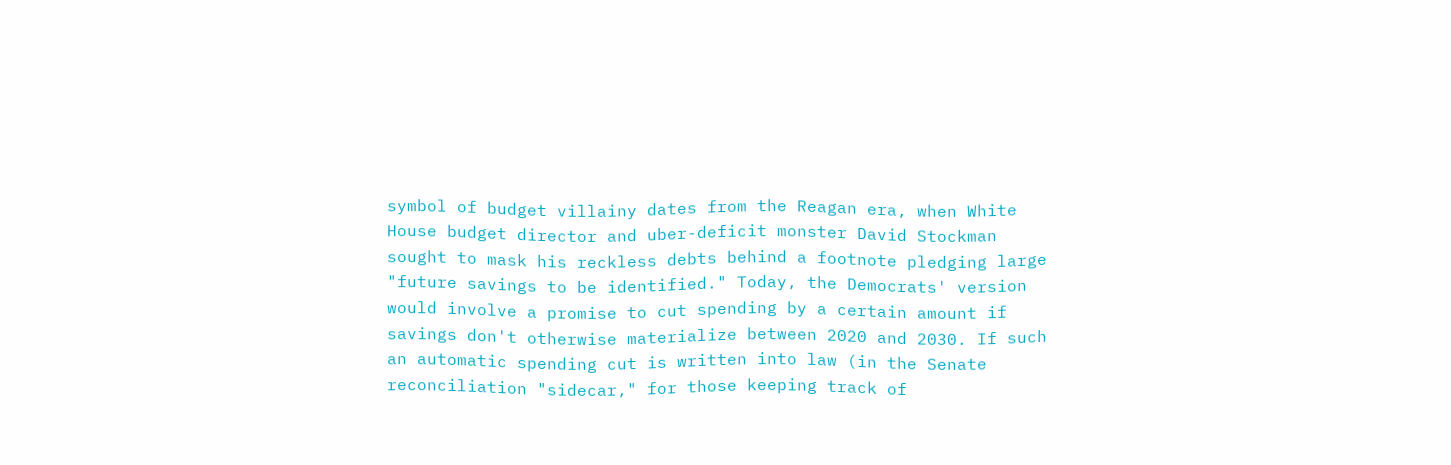symbol of budget villainy dates from the Reagan era, when White House budget director and uber-deficit monster David Stockman sought to mask his reckless debts behind a footnote pledging large "future savings to be identified." Today, the Democrats' version would involve a promise to cut spending by a certain amount if savings don't otherwise materialize between 2020 and 2030. If such an automatic spending cut is written into law (in the Senate reconciliation "sidecar," for those keeping track of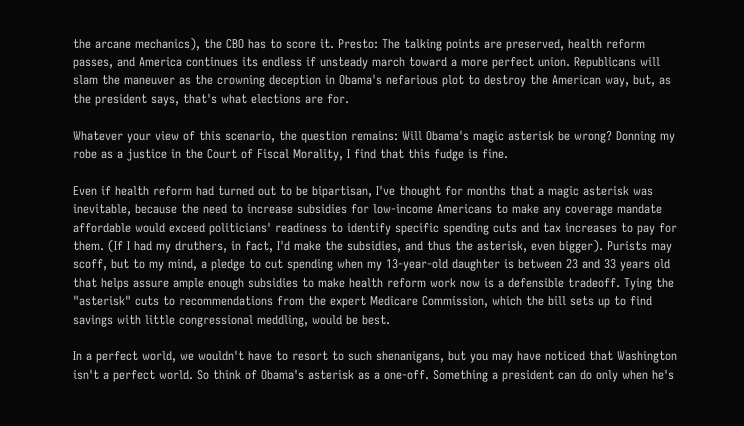the arcane mechanics), the CBO has to score it. Presto: The talking points are preserved, health reform passes, and America continues its endless if unsteady march toward a more perfect union. Republicans will slam the maneuver as the crowning deception in Obama's nefarious plot to destroy the American way, but, as the president says, that's what elections are for.

Whatever your view of this scenario, the question remains: Will Obama's magic asterisk be wrong? Donning my robe as a justice in the Court of Fiscal Morality, I find that this fudge is fine.

Even if health reform had turned out to be bipartisan, I've thought for months that a magic asterisk was inevitable, because the need to increase subsidies for low-income Americans to make any coverage mandate affordable would exceed politicians' readiness to identify specific spending cuts and tax increases to pay for them. (If I had my druthers, in fact, I'd make the subsidies, and thus the asterisk, even bigger). Purists may scoff, but to my mind, a pledge to cut spending when my 13-year-old daughter is between 23 and 33 years old that helps assure ample enough subsidies to make health reform work now is a defensible tradeoff. Tying the "asterisk" cuts to recommendations from the expert Medicare Commission, which the bill sets up to find savings with little congressional meddling, would be best.

In a perfect world, we wouldn't have to resort to such shenanigans, but you may have noticed that Washington isn't a perfect world. So think of Obama's asterisk as a one-off. Something a president can do only when he's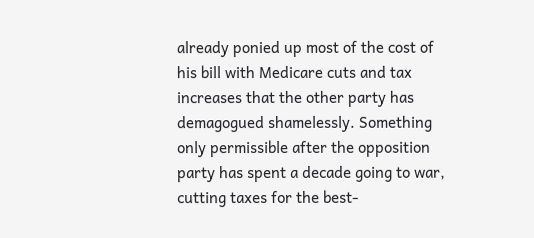already ponied up most of the cost of his bill with Medicare cuts and tax increases that the other party has demagogued shamelessly. Something only permissible after the opposition party has spent a decade going to war, cutting taxes for the best-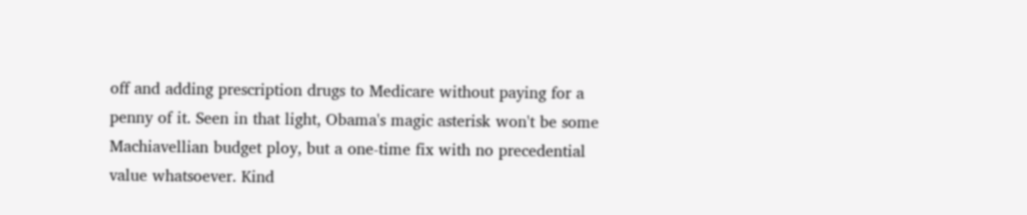off and adding prescription drugs to Medicare without paying for a penny of it. Seen in that light, Obama's magic asterisk won't be some Machiavellian budget ploy, but a one-time fix with no precedential value whatsoever. Kind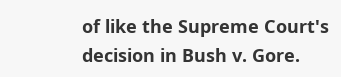of like the Supreme Court's decision in Bush v. Gore.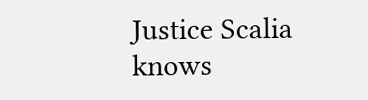Justice Scalia knows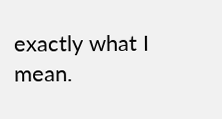exactly what I mean.